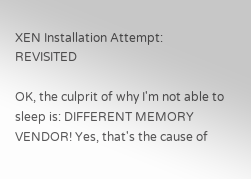XEN Installation Attempt: REVISITED

OK, the culprit of why I'm not able to sleep is: DIFFERENT MEMORY VENDOR! Yes, that's the cause of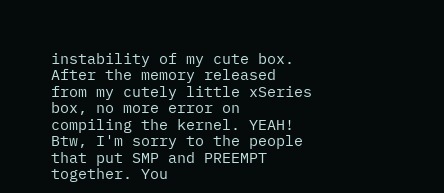instability of my cute box. After the memory released from my cutely little xSeries box, no more error on compiling the kernel. YEAH! Btw, I'm sorry to the people that put SMP and PREEMPT together. You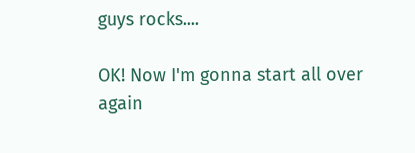guys rocks....

OK! Now I'm gonna start all over again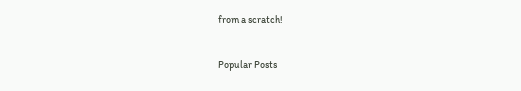from a scratch!


Popular Posts